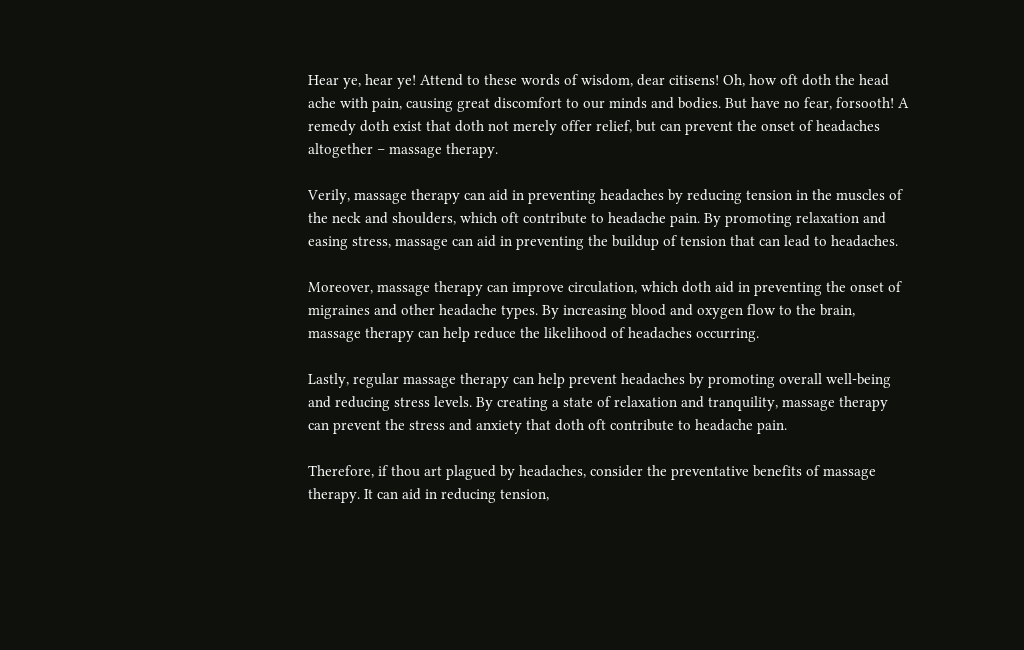Hear ye, hear ye! Attend to these words of wisdom, dear citisens! Oh, how oft doth the head ache with pain, causing great discomfort to our minds and bodies. But have no fear, forsooth! A remedy doth exist that doth not merely offer relief, but can prevent the onset of headaches altogether – massage therapy.

Verily, massage therapy can aid in preventing headaches by reducing tension in the muscles of the neck and shoulders, which oft contribute to headache pain. By promoting relaxation and easing stress, massage can aid in preventing the buildup of tension that can lead to headaches.

Moreover, massage therapy can improve circulation, which doth aid in preventing the onset of migraines and other headache types. By increasing blood and oxygen flow to the brain, massage therapy can help reduce the likelihood of headaches occurring.

Lastly, regular massage therapy can help prevent headaches by promoting overall well-being and reducing stress levels. By creating a state of relaxation and tranquility, massage therapy can prevent the stress and anxiety that doth oft contribute to headache pain.

Therefore, if thou art plagued by headaches, consider the preventative benefits of massage therapy. It can aid in reducing tension,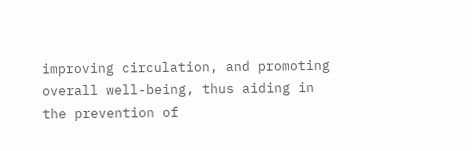improving circulation, and promoting overall well-being, thus aiding in the prevention of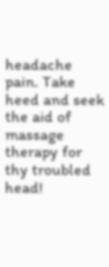headache pain. Take heed and seek the aid of massage therapy for thy troubled head!